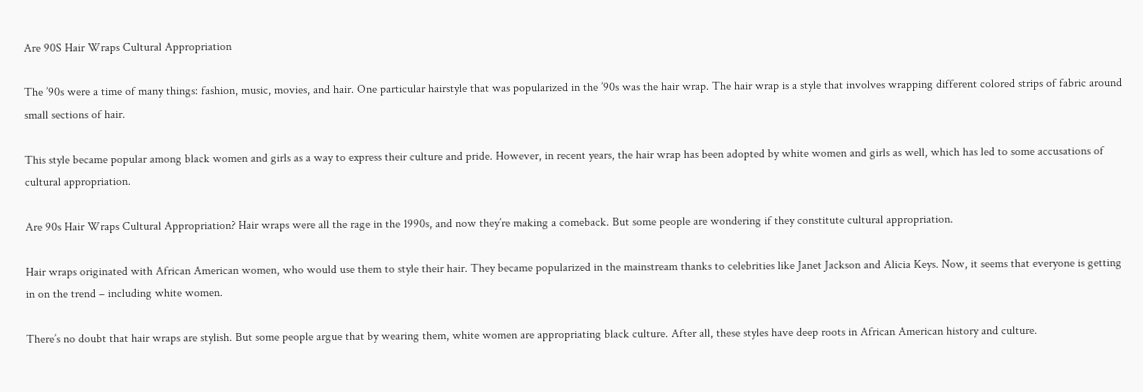Are 90S Hair Wraps Cultural Appropriation

The ’90s were a time of many things: fashion, music, movies, and hair. One particular hairstyle that was popularized in the ’90s was the hair wrap. The hair wrap is a style that involves wrapping different colored strips of fabric around small sections of hair.

This style became popular among black women and girls as a way to express their culture and pride. However, in recent years, the hair wrap has been adopted by white women and girls as well, which has led to some accusations of cultural appropriation.

Are 90s Hair Wraps Cultural Appropriation? Hair wraps were all the rage in the 1990s, and now they’re making a comeback. But some people are wondering if they constitute cultural appropriation.

Hair wraps originated with African American women, who would use them to style their hair. They became popularized in the mainstream thanks to celebrities like Janet Jackson and Alicia Keys. Now, it seems that everyone is getting in on the trend – including white women.

There’s no doubt that hair wraps are stylish. But some people argue that by wearing them, white women are appropriating black culture. After all, these styles have deep roots in African American history and culture.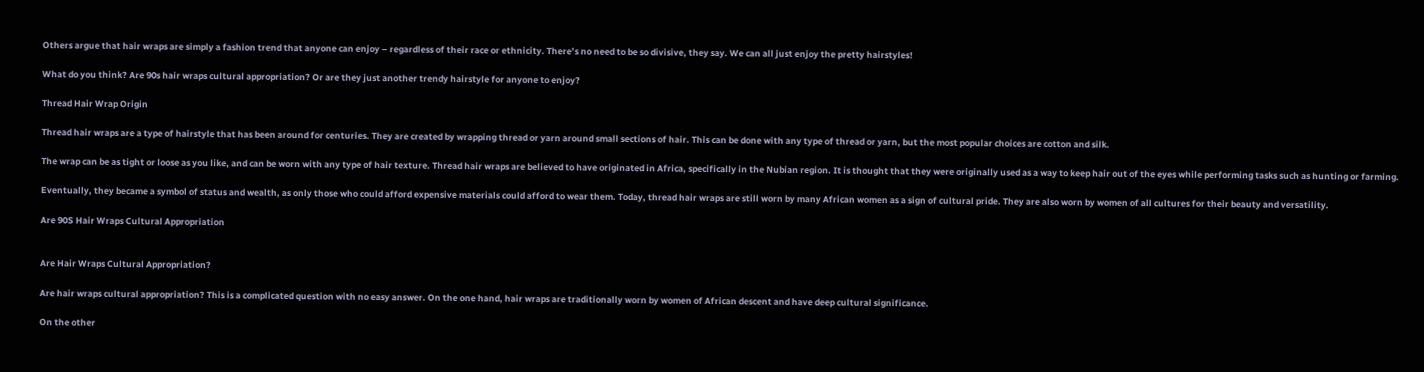Others argue that hair wraps are simply a fashion trend that anyone can enjoy – regardless of their race or ethnicity. There’s no need to be so divisive, they say. We can all just enjoy the pretty hairstyles!

What do you think? Are 90s hair wraps cultural appropriation? Or are they just another trendy hairstyle for anyone to enjoy?

Thread Hair Wrap Origin

Thread hair wraps are a type of hairstyle that has been around for centuries. They are created by wrapping thread or yarn around small sections of hair. This can be done with any type of thread or yarn, but the most popular choices are cotton and silk.

The wrap can be as tight or loose as you like, and can be worn with any type of hair texture. Thread hair wraps are believed to have originated in Africa, specifically in the Nubian region. It is thought that they were originally used as a way to keep hair out of the eyes while performing tasks such as hunting or farming.

Eventually, they became a symbol of status and wealth, as only those who could afford expensive materials could afford to wear them. Today, thread hair wraps are still worn by many African women as a sign of cultural pride. They are also worn by women of all cultures for their beauty and versatility.

Are 90S Hair Wraps Cultural Appropriation


Are Hair Wraps Cultural Appropriation?

Are hair wraps cultural appropriation? This is a complicated question with no easy answer. On the one hand, hair wraps are traditionally worn by women of African descent and have deep cultural significance.

On the other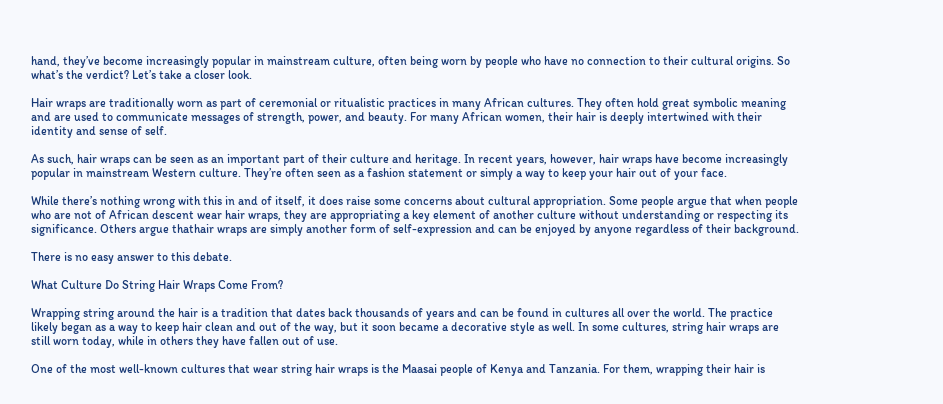hand, they’ve become increasingly popular in mainstream culture, often being worn by people who have no connection to their cultural origins. So what’s the verdict? Let’s take a closer look.

Hair wraps are traditionally worn as part of ceremonial or ritualistic practices in many African cultures. They often hold great symbolic meaning and are used to communicate messages of strength, power, and beauty. For many African women, their hair is deeply intertwined with their identity and sense of self.

As such, hair wraps can be seen as an important part of their culture and heritage. In recent years, however, hair wraps have become increasingly popular in mainstream Western culture. They’re often seen as a fashion statement or simply a way to keep your hair out of your face.

While there’s nothing wrong with this in and of itself, it does raise some concerns about cultural appropriation. Some people argue that when people who are not of African descent wear hair wraps, they are appropriating a key element of another culture without understanding or respecting its significance. Others argue thathair wraps are simply another form of self-expression and can be enjoyed by anyone regardless of their background.

There is no easy answer to this debate.

What Culture Do String Hair Wraps Come From?

Wrapping string around the hair is a tradition that dates back thousands of years and can be found in cultures all over the world. The practice likely began as a way to keep hair clean and out of the way, but it soon became a decorative style as well. In some cultures, string hair wraps are still worn today, while in others they have fallen out of use.

One of the most well-known cultures that wear string hair wraps is the Maasai people of Kenya and Tanzania. For them, wrapping their hair is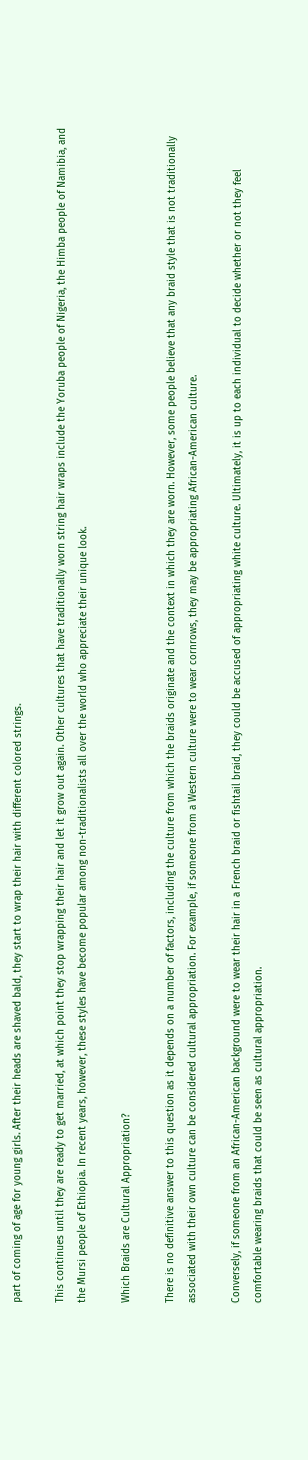part of coming of age for young girls. After their heads are shaved bald, they start to wrap their hair with different colored strings.

This continues until they are ready to get married, at which point they stop wrapping their hair and let it grow out again. Other cultures that have traditionally worn string hair wraps include the Yoruba people of Nigeria, the Himba people of Namibia, and the Mursi people of Ethiopia. In recent years, however, these styles have become popular among non-traditionalists all over the world who appreciate their unique look.

Which Braids are Cultural Appropriation?

There is no definitive answer to this question as it depends on a number of factors, including the culture from which the braids originate and the context in which they are worn. However, some people believe that any braid style that is not traditionally associated with their own culture can be considered cultural appropriation. For example, if someone from a Western culture were to wear cornrows, they may be appropriating African-American culture.

Conversely, if someone from an African-American background were to wear their hair in a French braid or fishtail braid, they could be accused of appropriating white culture. Ultimately, it is up to each individual to decide whether or not they feel comfortable wearing braids that could be seen as cultural appropriation.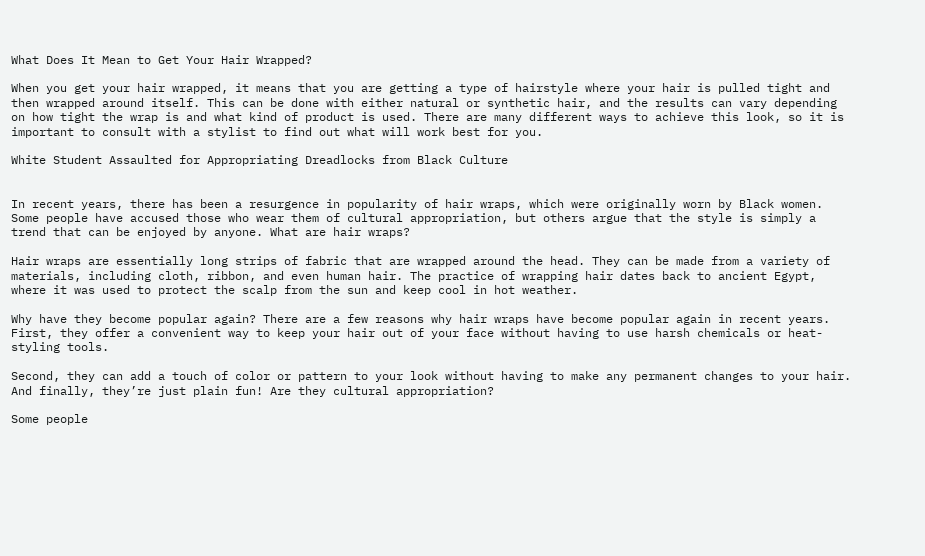What Does It Mean to Get Your Hair Wrapped?

When you get your hair wrapped, it means that you are getting a type of hairstyle where your hair is pulled tight and then wrapped around itself. This can be done with either natural or synthetic hair, and the results can vary depending on how tight the wrap is and what kind of product is used. There are many different ways to achieve this look, so it is important to consult with a stylist to find out what will work best for you.

White Student Assaulted for Appropriating Dreadlocks from Black Culture


In recent years, there has been a resurgence in popularity of hair wraps, which were originally worn by Black women. Some people have accused those who wear them of cultural appropriation, but others argue that the style is simply a trend that can be enjoyed by anyone. What are hair wraps?

Hair wraps are essentially long strips of fabric that are wrapped around the head. They can be made from a variety of materials, including cloth, ribbon, and even human hair. The practice of wrapping hair dates back to ancient Egypt, where it was used to protect the scalp from the sun and keep cool in hot weather.

Why have they become popular again? There are a few reasons why hair wraps have become popular again in recent years. First, they offer a convenient way to keep your hair out of your face without having to use harsh chemicals or heat-styling tools.

Second, they can add a touch of color or pattern to your look without having to make any permanent changes to your hair. And finally, they’re just plain fun! Are they cultural appropriation?

Some people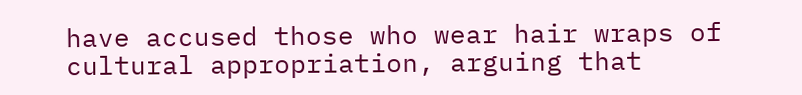have accused those who wear hair wraps of cultural appropriation, arguing that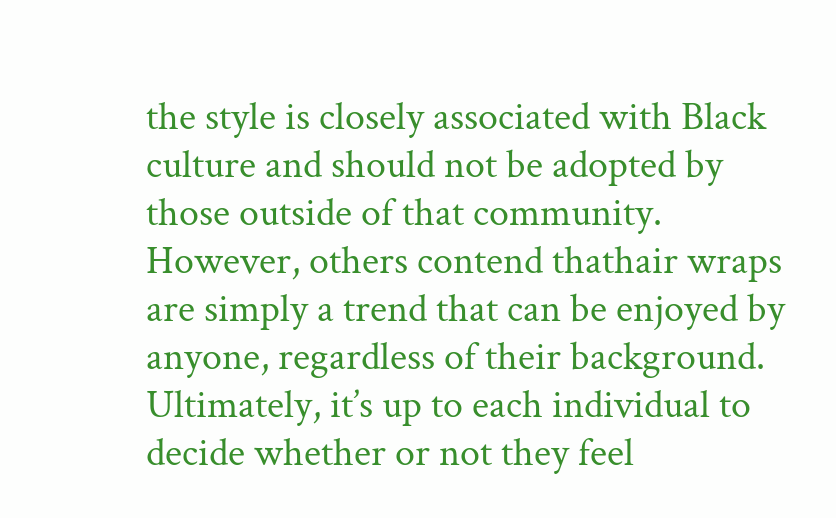the style is closely associated with Black culture and should not be adopted by those outside of that community. However, others contend thathair wraps are simply a trend that can be enjoyed by anyone, regardless of their background. Ultimately, it’s up to each individual to decide whether or not they feel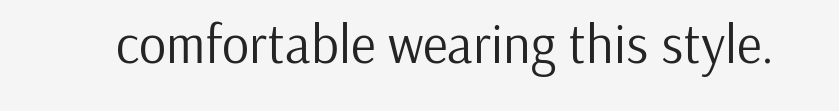comfortable wearing this style.